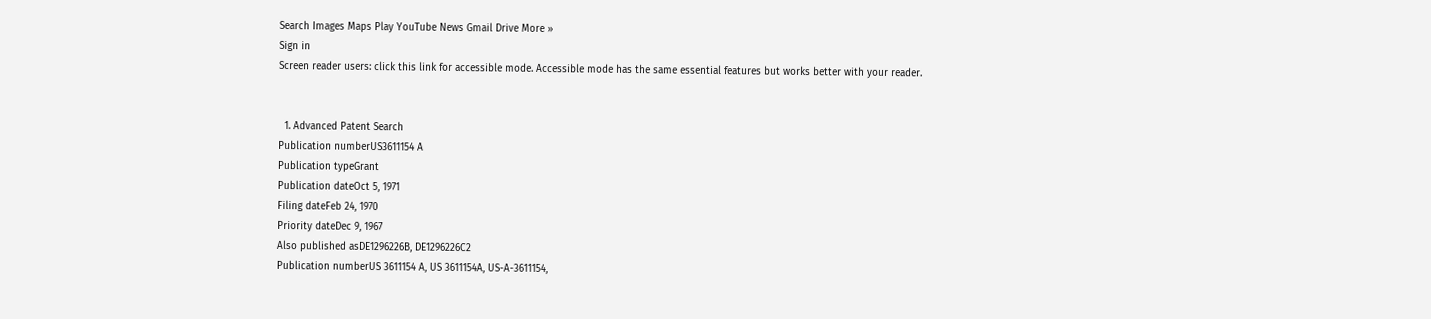Search Images Maps Play YouTube News Gmail Drive More »
Sign in
Screen reader users: click this link for accessible mode. Accessible mode has the same essential features but works better with your reader.


  1. Advanced Patent Search
Publication numberUS3611154 A
Publication typeGrant
Publication dateOct 5, 1971
Filing dateFeb 24, 1970
Priority dateDec 9, 1967
Also published asDE1296226B, DE1296226C2
Publication numberUS 3611154 A, US 3611154A, US-A-3611154,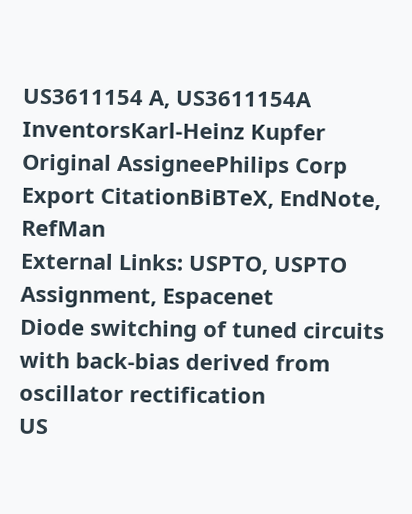US3611154 A, US3611154A
InventorsKarl-Heinz Kupfer
Original AssigneePhilips Corp
Export CitationBiBTeX, EndNote, RefMan
External Links: USPTO, USPTO Assignment, Espacenet
Diode switching of tuned circuits with back-bias derived from oscillator rectification
US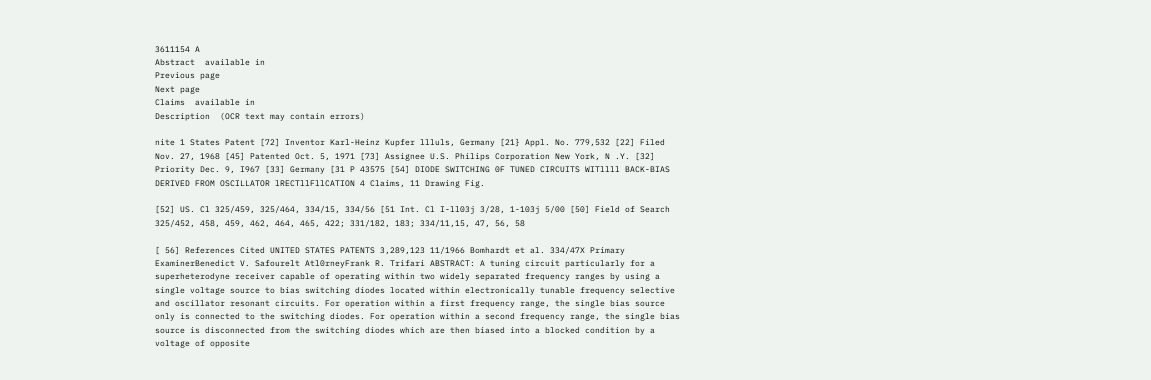3611154 A
Abstract  available in
Previous page
Next page
Claims  available in
Description  (OCR text may contain errors)

nite 1 States Patent [72] Inventor Karl-Heinz Kupfer llluls, Germany [21} Appl. No. 779,532 [22] Filed Nov. 27, 1968 [45] Patented Oct. 5, 1971 [73] Assignee U.S. Philips Corporation New York, N .Y. [32] Priority Dec. 9, I967 [33] Germany [31 P 43575 [54] DIODE SWITCHING 0F TUNED CIRCUITS WITllll BACK-BIAS DERIVED FROM OSCILLATOR lRECTllFllCATION 4 Claims, 11 Drawing Fig.

[52] US. Cl 325/459, 325/464, 334/15, 334/56 [51 Int. Cl I-ll03j 3/28, 1-103j 5/00 [50] Field of Search 325/452, 458, 459, 462, 464, 465, 422; 331/182, 183; 334/11,15, 47, 56, 58

[ 56] References Cited UNITED STATES PATENTS 3,289,123 11/1966 Bomhardt et al. 334/47X Primary ExaminerBenedict V. Safourelt Atl0rneyFrank R. Trifari ABSTRACT: A tuning circuit particularly for a superheterodyne receiver capable of operating within two widely separated frequency ranges by using a single voltage source to bias switching diodes located within electronically tunable frequency selective and oscillator resonant circuits. For operation within a first frequency range, the single bias source only is connected to the switching diodes. For operation within a second frequency range, the single bias source is disconnected from the switching diodes which are then biased into a blocked condition by a voltage of opposite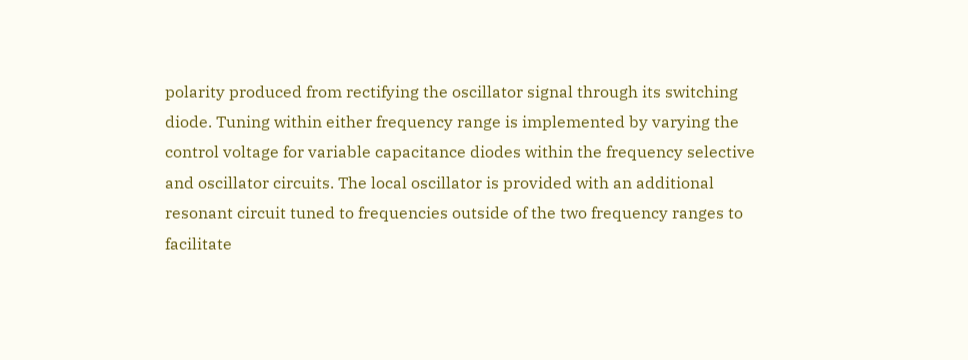polarity produced from rectifying the oscillator signal through its switching diode. Tuning within either frequency range is implemented by varying the control voltage for variable capacitance diodes within the frequency selective and oscillator circuits. The local oscillator is provided with an additional resonant circuit tuned to frequencies outside of the two frequency ranges to facilitate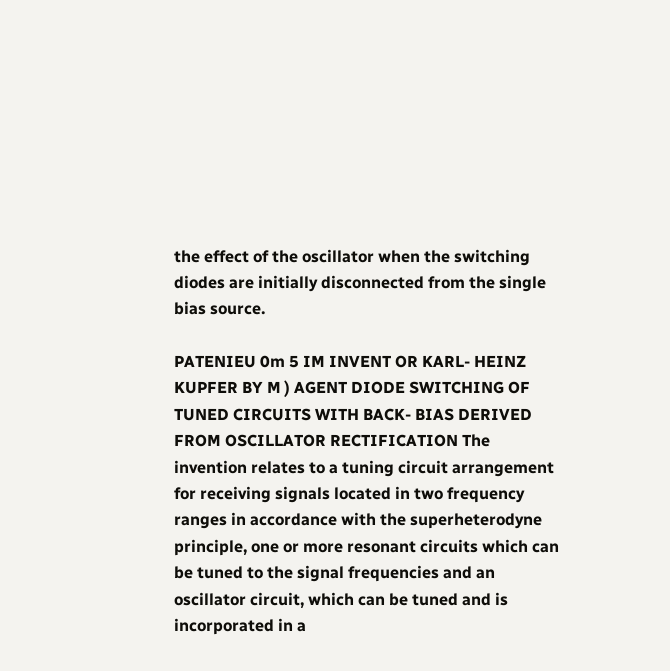the effect of the oscillator when the switching diodes are initially disconnected from the single bias source.

PATENIEU 0m 5 IM INVENT OR KARL- HEINZ KUPFER BY M ) AGENT DIODE SWITCHING OF TUNED CIRCUITS WITH BACK- BIAS DERIVED FROM OSCILLATOR RECTIFICATION The invention relates to a tuning circuit arrangement for receiving signals located in two frequency ranges in accordance with the superheterodyne principle, one or more resonant circuits which can be tuned to the signal frequencies and an oscillator circuit, which can be tuned and is incorporated in a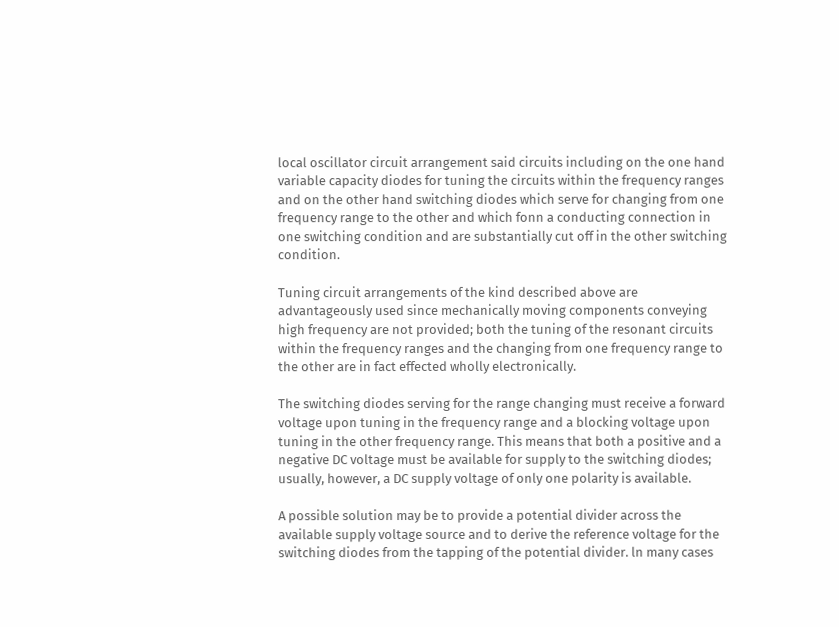local oscillator circuit arrangement said circuits including on the one hand variable capacity diodes for tuning the circuits within the frequency ranges and on the other hand switching diodes which serve for changing from one frequency range to the other and which fonn a conducting connection in one switching condition and are substantially cut off in the other switching condition.

Tuning circuit arrangements of the kind described above are advantageously used since mechanically moving components conveying high frequency are not provided; both the tuning of the resonant circuits within the frequency ranges and the changing from one frequency range to the other are in fact effected wholly electronically.

The switching diodes serving for the range changing must receive a forward voltage upon tuning in the frequency range and a blocking voltage upon tuning in the other frequency range. This means that both a positive and a negative DC voltage must be available for supply to the switching diodes; usually, however, a DC supply voltage of only one polarity is available.

A possible solution may be to provide a potential divider across the available supply voltage source and to derive the reference voltage for the switching diodes from the tapping of the potential divider. ln many cases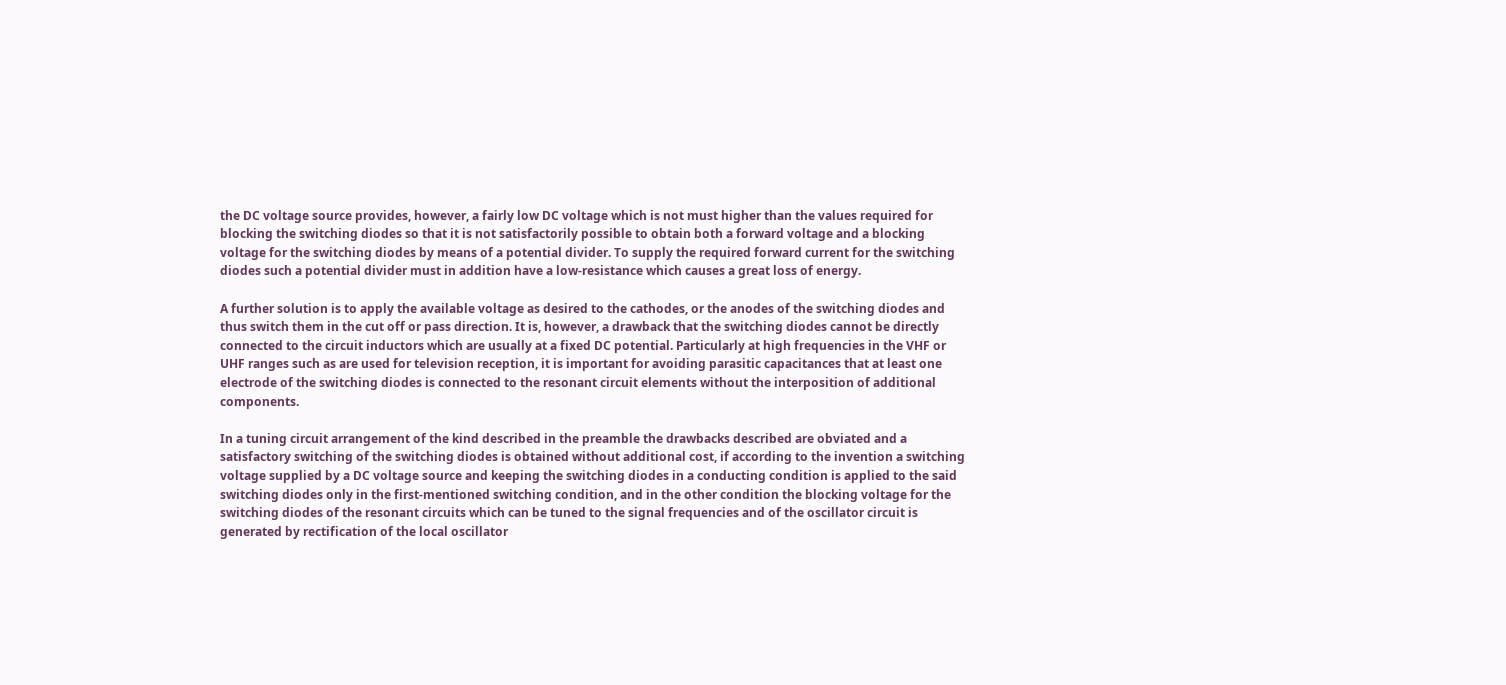the DC voltage source provides, however, a fairly low DC voltage which is not must higher than the values required for blocking the switching diodes so that it is not satisfactorily possible to obtain both a forward voltage and a blocking voltage for the switching diodes by means of a potential divider. To supply the required forward current for the switching diodes such a potential divider must in addition have a low-resistance which causes a great loss of energy.

A further solution is to apply the available voltage as desired to the cathodes, or the anodes of the switching diodes and thus switch them in the cut off or pass direction. It is, however, a drawback that the switching diodes cannot be directly connected to the circuit inductors which are usually at a fixed DC potential. Particularly at high frequencies in the VHF or UHF ranges such as are used for television reception, it is important for avoiding parasitic capacitances that at least one electrode of the switching diodes is connected to the resonant circuit elements without the interposition of additional components.

In a tuning circuit arrangement of the kind described in the preamble the drawbacks described are obviated and a satisfactory switching of the switching diodes is obtained without additional cost, if according to the invention a switching voltage supplied by a DC voltage source and keeping the switching diodes in a conducting condition is applied to the said switching diodes only in the first-mentioned switching condition, and in the other condition the blocking voltage for the switching diodes of the resonant circuits which can be tuned to the signal frequencies and of the oscillator circuit is generated by rectification of the local oscillator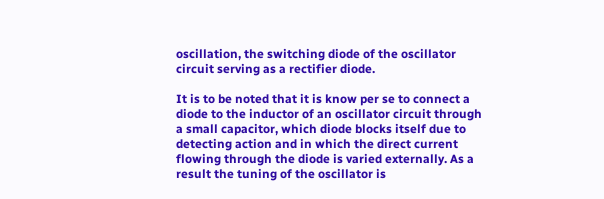oscillation, the switching diode of the oscillator circuit serving as a rectifier diode.

It is to be noted that it is know per se to connect a diode to the inductor of an oscillator circuit through a small capacitor, which diode blocks itself due to detecting action and in which the direct current flowing through the diode is varied externally. As a result the tuning of the oscillator is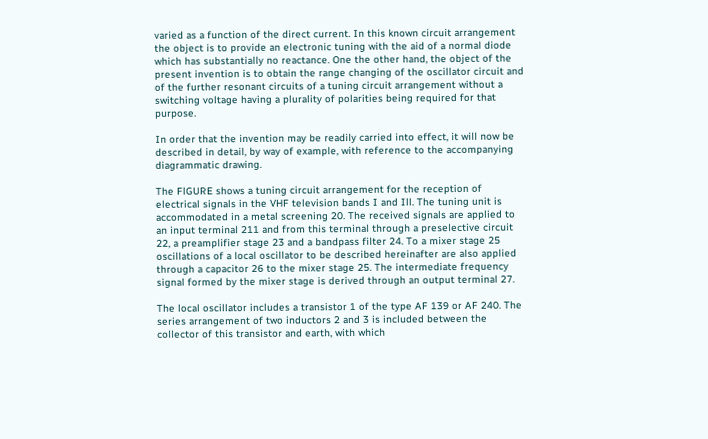varied as a function of the direct current. In this known circuit arrangement the object is to provide an electronic tuning with the aid of a normal diode which has substantially no reactance. One the other hand, the object of the present invention is to obtain the range changing of the oscillator circuit and of the further resonant circuits of a tuning circuit arrangement without a switching voltage having a plurality of polarities being required for that purpose.

In order that the invention may be readily carried into effect, it will now be described in detail, by way of example, with reference to the accompanying diagrammatic drawing.

The FlGURE shows a tuning circuit arrangement for the reception of electrical signals in the VHF television bands I and Ill. The tuning unit is accommodated in a metal screening 20. The received signals are applied to an input terminal 211 and from this terminal through a preselective circuit 22, a preamplifier stage 23 and a bandpass filter 24. To a mixer stage 25 oscillations of a local oscillator to be described hereinafter are also applied through a capacitor 26 to the mixer stage 25. The intermediate frequency signal formed by the mixer stage is derived through an output terminal 27.

The local oscillator includes a transistor 1 of the type AF 139 or AF 240. The series arrangement of two inductors 2 and 3 is included between the collector of this transistor and earth, with which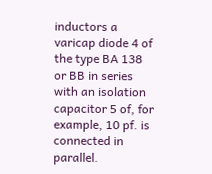inductors a varicap diode 4 of the type BA 138 or BB in series with an isolation capacitor 5 of, for example, 10 pf. is connected in parallel.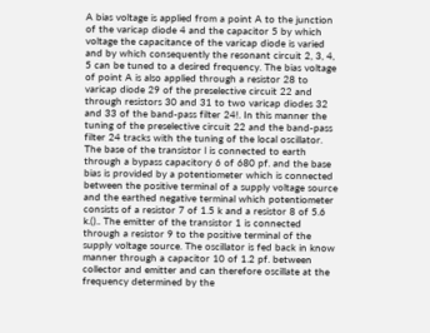A bias voltage is applied from a point A to the junction of the varicap diode 4 and the capacitor 5 by which voltage the capacitance of the varicap diode is varied and by which consequently the resonant circuit 2, 3, 4, 5 can be tuned to a desired frequency. The bias voltage of point A is also applied through a resistor 28 to varicap diode 29 of the preselective circuit 22 and through resistors 30 and 31 to two varicap diodes 32 and 33 of the band-pass filter 24!. In this manner the tuning of the preselective circuit 22 and the band-pass filter 24 tracks with the tuning of the local oscillator. The base of the transistor l is connected to earth through a bypass capacitory 6 of 680 pf. and the base bias is provided by a potentiometer which is connected between the positive terminal of a supply voltage source and the earthed negative terminal which potentiometer consists of a resistor 7 of 1.5 k and a resistor 8 of 5.6 k.().. The emitter of the transistor 1 is connected through a resistor 9 to the positive terminal of the supply voltage source. The oscillator is fed back in know manner through a capacitor 10 of 1.2 pf. between collector and emitter and can therefore oscillate at the frequency determined by the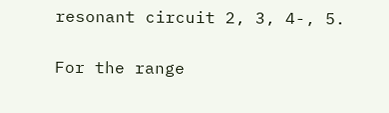resonant circuit 2, 3, 4-, 5.

For the range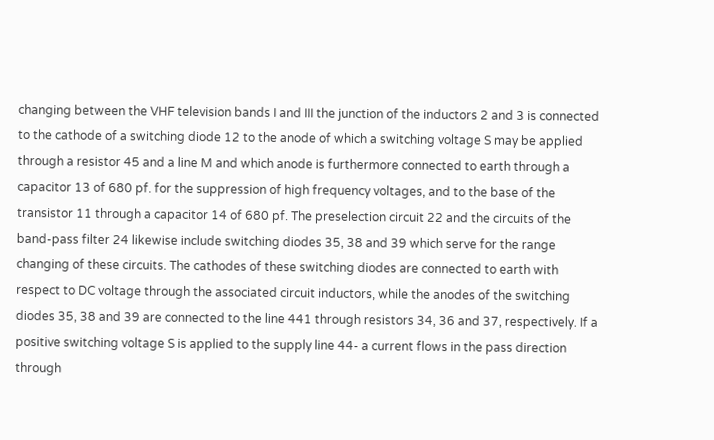changing between the VHF television bands I and III the junction of the inductors 2 and 3 is connected to the cathode of a switching diode 12 to the anode of which a switching voltage S may be applied through a resistor 45 and a line M and which anode is furthermore connected to earth through a capacitor 13 of 680 pf. for the suppression of high frequency voltages, and to the base of the transistor 11 through a capacitor 14 of 680 pf. The preselection circuit 22 and the circuits of the band-pass filter 24 likewise include switching diodes 35, 38 and 39 which serve for the range changing of these circuits. The cathodes of these switching diodes are connected to earth with respect to DC voltage through the associated circuit inductors, while the anodes of the switching diodes 35, 38 and 39 are connected to the line 441 through resistors 34, 36 and 37, respectively. If a positive switching voltage S is applied to the supply line 44- a current flows in the pass direction through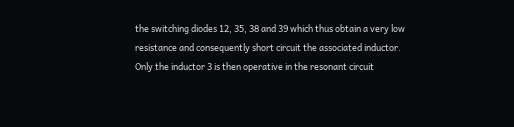the switching diodes 12, 35, 38 and 39 which thus obtain a very low resistance and consequently short circuit the associated inductor. Only the inductor 3 is then operative in the resonant circuit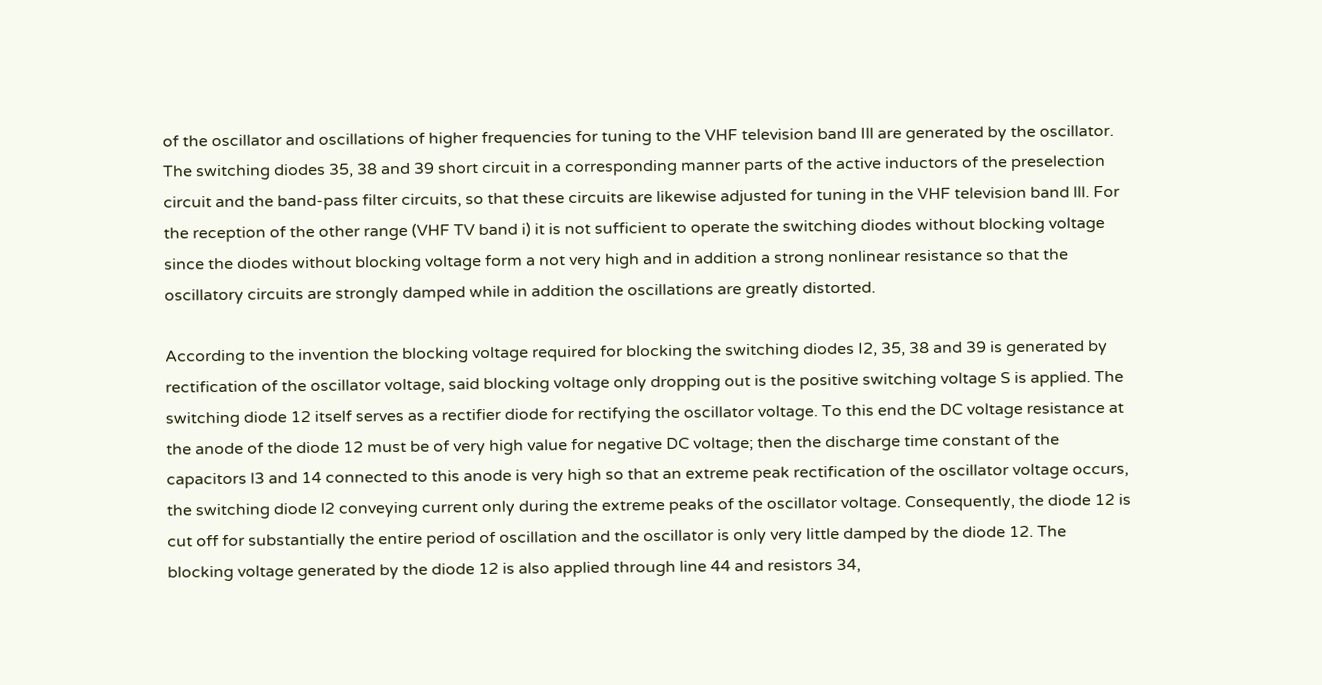of the oscillator and oscillations of higher frequencies for tuning to the VHF television band Ill are generated by the oscillator. The switching diodes 35, 38 and 39 short circuit in a corresponding manner parts of the active inductors of the preselection circuit and the band-pass filter circuits, so that these circuits are likewise adjusted for tuning in the VHF television band lll. For the reception of the other range (VHF TV band i) it is not sufficient to operate the switching diodes without blocking voltage since the diodes without blocking voltage form a not very high and in addition a strong nonlinear resistance so that the oscillatory circuits are strongly damped while in addition the oscillations are greatly distorted.

According to the invention the blocking voltage required for blocking the switching diodes I2, 35, 38 and 39 is generated by rectification of the oscillator voltage, said blocking voltage only dropping out is the positive switching voltage S is applied. The switching diode 12 itself serves as a rectifier diode for rectifying the oscillator voltage. To this end the DC voltage resistance at the anode of the diode 12 must be of very high value for negative DC voltage; then the discharge time constant of the capacitors l3 and 14 connected to this anode is very high so that an extreme peak rectification of the oscillator voltage occurs, the switching diode l2 conveying current only during the extreme peaks of the oscillator voltage. Consequently, the diode 12 is cut off for substantially the entire period of oscillation and the oscillator is only very little damped by the diode 12. The blocking voltage generated by the diode 12 is also applied through line 44 and resistors 34,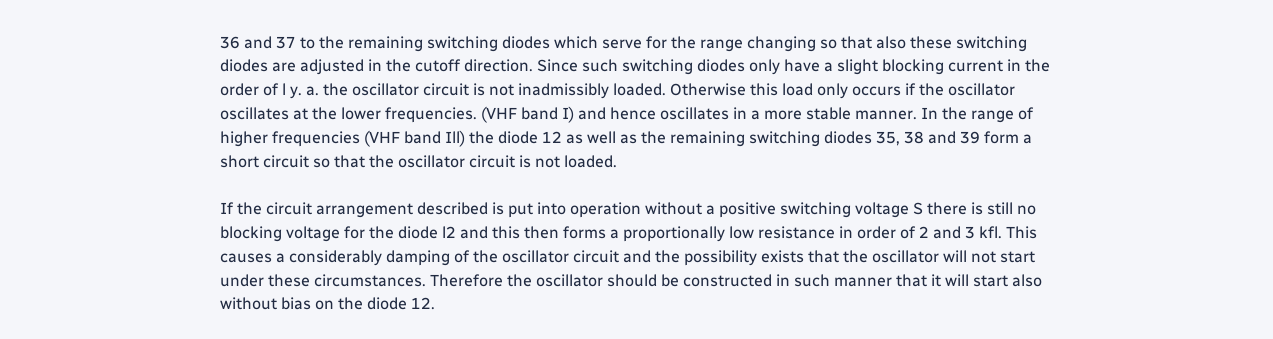36 and 37 to the remaining switching diodes which serve for the range changing so that also these switching diodes are adjusted in the cutoff direction. Since such switching diodes only have a slight blocking current in the order of l y. a. the oscillator circuit is not inadmissibly loaded. Otherwise this load only occurs if the oscillator oscillates at the lower frequencies. (VHF band I) and hence oscillates in a more stable manner. In the range of higher frequencies (VHF band Ill) the diode 12 as well as the remaining switching diodes 35, 38 and 39 form a short circuit so that the oscillator circuit is not loaded.

If the circuit arrangement described is put into operation without a positive switching voltage S there is still no blocking voltage for the diode l2 and this then forms a proportionally low resistance in order of 2 and 3 kfl. This causes a considerably damping of the oscillator circuit and the possibility exists that the oscillator will not start under these circumstances. Therefore the oscillator should be constructed in such manner that it will start also without bias on the diode 12.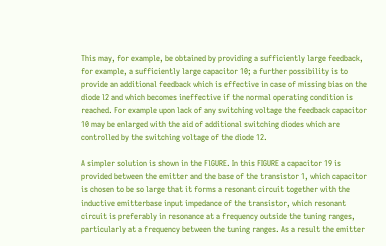This may, for example, be obtained by providing a sufficiently large feedback, for example, a sufficiently large capacitor 10; a further possibility is to provide an additional feedback which is effective in case of missing bias on the diode l2 and which becomes ineffective if the normal operating condition is reached. For example upon lack of any switching voltage the feedback capacitor 10 may be enlarged with the aid of additional switching diodes which are controlled by the switching voltage of the diode 12.

A simpler solution is shown in the FlGURE. In this FIGURE a capacitor 19 is provided between the emitter and the base of the transistor 1, which capacitor is chosen to be so large that it forms a resonant circuit together with the inductive emitterbase input impedance of the transistor, which resonant circuit is preferably in resonance at a frequency outside the tuning ranges, particularly at a frequency between the tuning ranges. As a result the emitter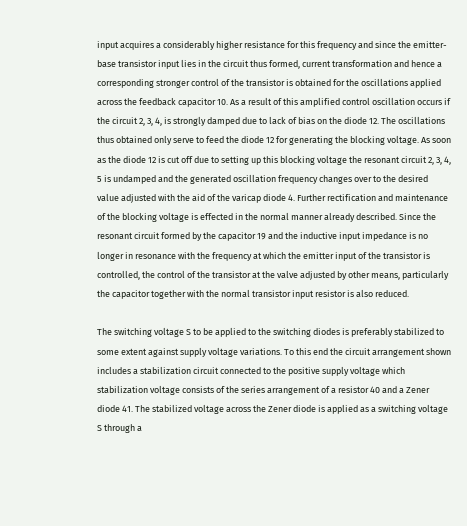input acquires a considerably higher resistance for this frequency and since the emitter-base transistor input lies in the circuit thus formed, current transformation and hence a corresponding stronger control of the transistor is obtained for the oscillations applied across the feedback capacitor 10. As a result of this amplified control oscillation occurs if the circuit 2, 3, 4, is strongly damped due to lack of bias on the diode 12. The oscillations thus obtained only serve to feed the diode 12 for generating the blocking voltage. As soon as the diode 12 is cut off due to setting up this blocking voltage the resonant circuit 2, 3, 4, 5 is undamped and the generated oscillation frequency changes over to the desired value adjusted with the aid of the varicap diode 4. Further rectification and maintenance of the blocking voltage is effected in the normal manner already described. Since the resonant circuit formed by the capacitor 19 and the inductive input impedance is no longer in resonance with the frequency at which the emitter input of the transistor is controlled, the control of the transistor at the valve adjusted by other means, particularly the capacitor together with the normal transistor input resistor is also reduced.

The switching voltage S to be applied to the switching diodes is preferably stabilized to some extent against supply voltage variations. To this end the circuit arrangement shown includes a stabilization circuit connected to the positive supply voltage which stabilization voltage consists of the series arrangement of a resistor 40 and a Zener diode 41. The stabilized voltage across the Zener diode is applied as a switching voltage S through a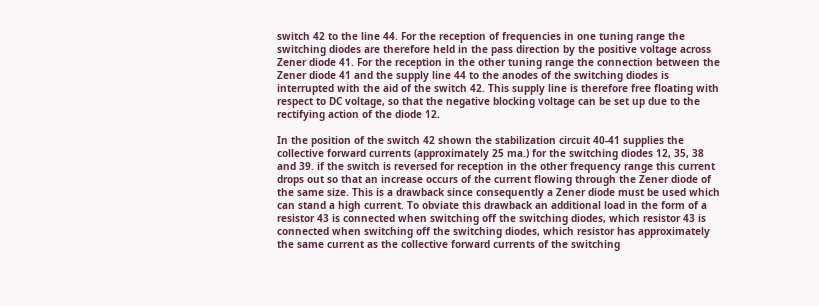switch 42 to the line 44. For the reception of frequencies in one tuning range the switching diodes are therefore held in the pass direction by the positive voltage across Zener diode 41. For the reception in the other tuning range the connection between the Zener diode 41 and the supply line 44 to the anodes of the switching diodes is interrupted with the aid of the switch 42. This supply line is therefore free floating with respect to DC voltage, so that the negative blocking voltage can be set up due to the rectifying action of the diode 12.

In the position of the switch 42 shown the stabilization circuit 40-41 supplies the collective forward currents (approximately 25 ma.) for the switching diodes 12, 35, 38 and 39. if the switch is reversed for reception in the other frequency range this current drops out so that an increase occurs of the current flowing through the Zener diode of the same size. This is a drawback since consequently a Zener diode must be used which can stand a high current. To obviate this drawback an additional load in the form of a resistor 43 is connected when switching off the switching diodes, which resistor 43 is connected when switching off the switching diodes, which resistor has approximately the same current as the collective forward currents of the switching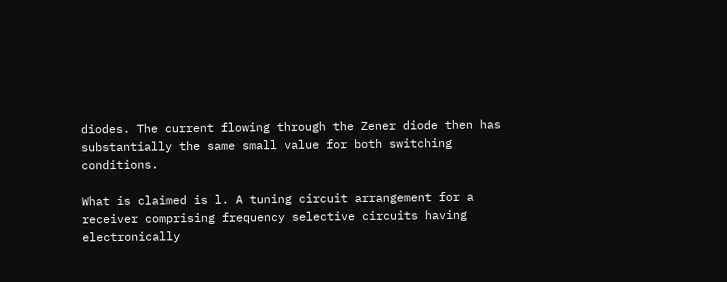diodes. The current flowing through the Zener diode then has substantially the same small value for both switching conditions.

What is claimed is l. A tuning circuit arrangement for a receiver comprising frequency selective circuits having electronically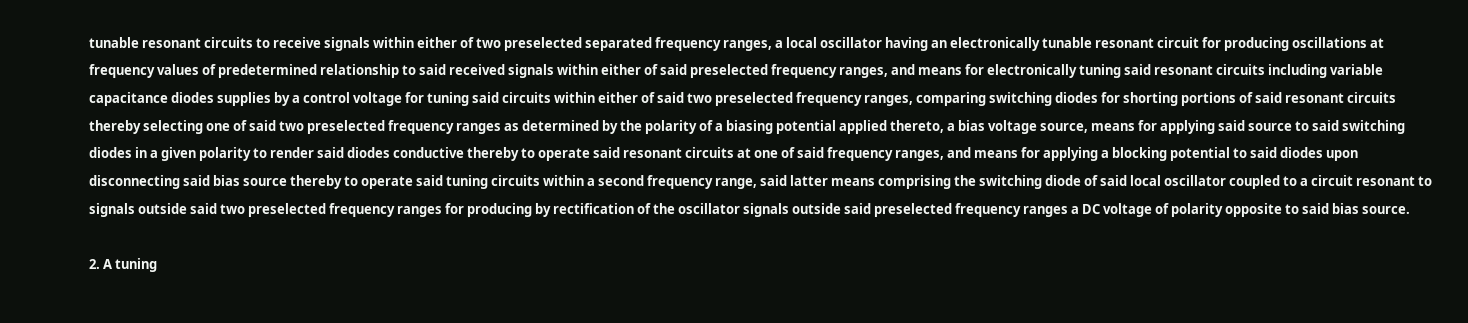tunable resonant circuits to receive signals within either of two preselected separated frequency ranges, a local oscillator having an electronically tunable resonant circuit for producing oscillations at frequency values of predetermined relationship to said received signals within either of said preselected frequency ranges, and means for electronically tuning said resonant circuits including variable capacitance diodes supplies by a control voltage for tuning said circuits within either of said two preselected frequency ranges, comparing switching diodes for shorting portions of said resonant circuits thereby selecting one of said two preselected frequency ranges as determined by the polarity of a biasing potential applied thereto, a bias voltage source, means for applying said source to said switching diodes in a given polarity to render said diodes conductive thereby to operate said resonant circuits at one of said frequency ranges, and means for applying a blocking potential to said diodes upon disconnecting said bias source thereby to operate said tuning circuits within a second frequency range, said latter means comprising the switching diode of said local oscillator coupled to a circuit resonant to signals outside said two preselected frequency ranges for producing by rectification of the oscillator signals outside said preselected frequency ranges a DC voltage of polarity opposite to said bias source.

2. A tuning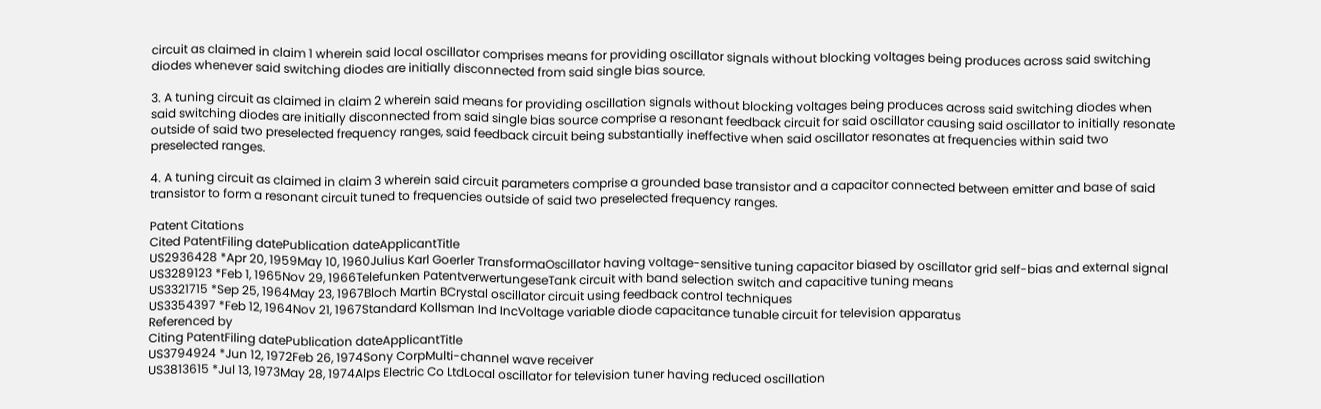circuit as claimed in claim 1 wherein said local oscillator comprises means for providing oscillator signals without blocking voltages being produces across said switching diodes whenever said switching diodes are initially disconnected from said single bias source.

3. A tuning circuit as claimed in claim 2 wherein said means for providing oscillation signals without blocking voltages being produces across said switching diodes when said switching diodes are initially disconnected from said single bias source comprise a resonant feedback circuit for said oscillator causing said oscillator to initially resonate outside of said two preselected frequency ranges, said feedback circuit being substantially ineffective when said oscillator resonates at frequencies within said two preselected ranges.

4. A tuning circuit as claimed in claim 3 wherein said circuit parameters comprise a grounded base transistor and a capacitor connected between emitter and base of said transistor to form a resonant circuit tuned to frequencies outside of said two preselected frequency ranges.

Patent Citations
Cited PatentFiling datePublication dateApplicantTitle
US2936428 *Apr 20, 1959May 10, 1960Julius Karl Goerler TransformaOscillator having voltage-sensitive tuning capacitor biased by oscillator grid self-bias and external signal
US3289123 *Feb 1, 1965Nov 29, 1966Telefunken PatentverwertungeseTank circuit with band selection switch and capacitive tuning means
US3321715 *Sep 25, 1964May 23, 1967Bloch Martin BCrystal oscillator circuit using feedback control techniques
US3354397 *Feb 12, 1964Nov 21, 1967Standard Kollsman Ind IncVoltage variable diode capacitance tunable circuit for television apparatus
Referenced by
Citing PatentFiling datePublication dateApplicantTitle
US3794924 *Jun 12, 1972Feb 26, 1974Sony CorpMulti-channel wave receiver
US3813615 *Jul 13, 1973May 28, 1974Alps Electric Co LtdLocal oscillator for television tuner having reduced oscillation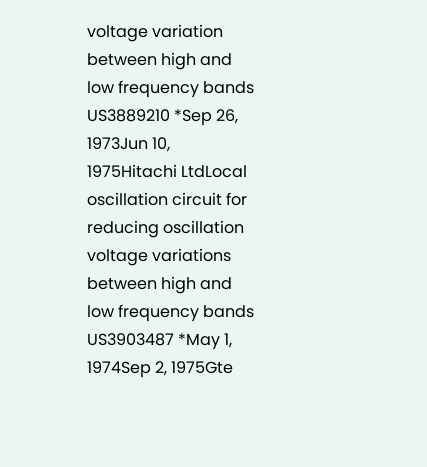voltage variation between high and low frequency bands
US3889210 *Sep 26, 1973Jun 10, 1975Hitachi LtdLocal oscillation circuit for reducing oscillation voltage variations between high and low frequency bands
US3903487 *May 1, 1974Sep 2, 1975Gte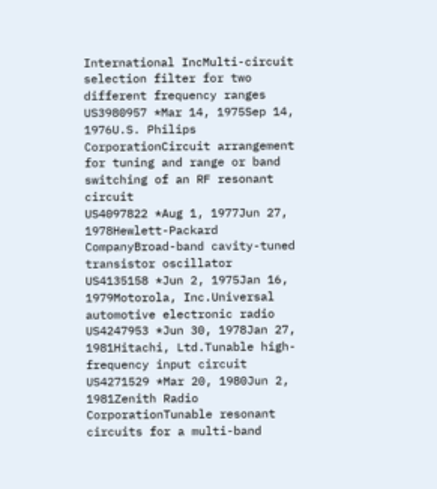International IncMulti-circuit selection filter for two different frequency ranges
US3980957 *Mar 14, 1975Sep 14, 1976U.S. Philips CorporationCircuit arrangement for tuning and range or band switching of an RF resonant circuit
US4097822 *Aug 1, 1977Jun 27, 1978Hewlett-Packard CompanyBroad-band cavity-tuned transistor oscillator
US4135158 *Jun 2, 1975Jan 16, 1979Motorola, Inc.Universal automotive electronic radio
US4247953 *Jun 30, 1978Jan 27, 1981Hitachi, Ltd.Tunable high-frequency input circuit
US4271529 *Mar 20, 1980Jun 2, 1981Zenith Radio CorporationTunable resonant circuits for a multi-band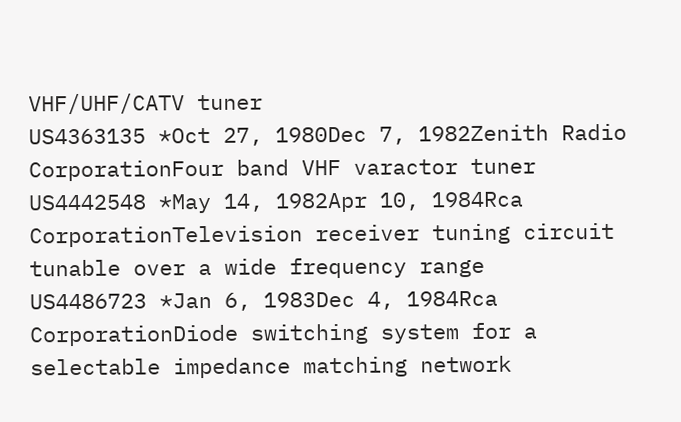VHF/UHF/CATV tuner
US4363135 *Oct 27, 1980Dec 7, 1982Zenith Radio CorporationFour band VHF varactor tuner
US4442548 *May 14, 1982Apr 10, 1984Rca CorporationTelevision receiver tuning circuit tunable over a wide frequency range
US4486723 *Jan 6, 1983Dec 4, 1984Rca CorporationDiode switching system for a selectable impedance matching network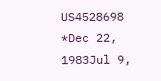US4528698 *Dec 22, 1983Jul 9,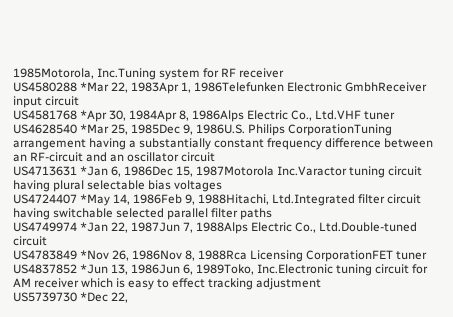1985Motorola, Inc.Tuning system for RF receiver
US4580288 *Mar 22, 1983Apr 1, 1986Telefunken Electronic GmbhReceiver input circuit
US4581768 *Apr 30, 1984Apr 8, 1986Alps Electric Co., Ltd.VHF tuner
US4628540 *Mar 25, 1985Dec 9, 1986U.S. Philips CorporationTuning arrangement having a substantially constant frequency difference between an RF-circuit and an oscillator circuit
US4713631 *Jan 6, 1986Dec 15, 1987Motorola Inc.Varactor tuning circuit having plural selectable bias voltages
US4724407 *May 14, 1986Feb 9, 1988Hitachi, Ltd.Integrated filter circuit having switchable selected parallel filter paths
US4749974 *Jan 22, 1987Jun 7, 1988Alps Electric Co., Ltd.Double-tuned circuit
US4783849 *Nov 26, 1986Nov 8, 1988Rca Licensing CorporationFET tuner
US4837852 *Jun 13, 1986Jun 6, 1989Toko, Inc.Electronic tuning circuit for AM receiver which is easy to effect tracking adjustment
US5739730 *Dec 22,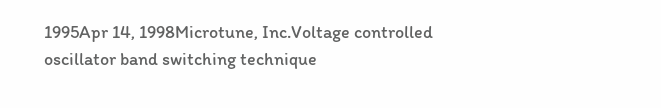1995Apr 14, 1998Microtune, Inc.Voltage controlled oscillator band switching technique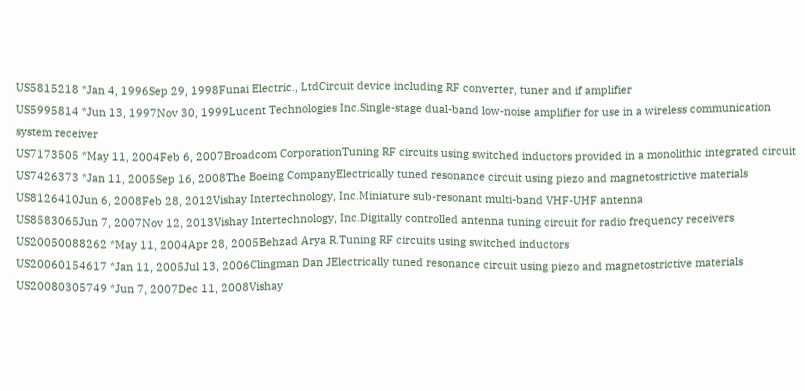US5815218 *Jan 4, 1996Sep 29, 1998Funai Electric., LtdCircuit device including RF converter, tuner and if amplifier
US5995814 *Jun 13, 1997Nov 30, 1999Lucent Technologies Inc.Single-stage dual-band low-noise amplifier for use in a wireless communication system receiver
US7173505 *May 11, 2004Feb 6, 2007Broadcom CorporationTuning RF circuits using switched inductors provided in a monolithic integrated circuit
US7426373 *Jan 11, 2005Sep 16, 2008The Boeing CompanyElectrically tuned resonance circuit using piezo and magnetostrictive materials
US8126410Jun 6, 2008Feb 28, 2012Vishay Intertechnology, Inc.Miniature sub-resonant multi-band VHF-UHF antenna
US8583065Jun 7, 2007Nov 12, 2013Vishay Intertechnology, Inc.Digitally controlled antenna tuning circuit for radio frequency receivers
US20050088262 *May 11, 2004Apr 28, 2005Behzad Arya R.Tuning RF circuits using switched inductors
US20060154617 *Jan 11, 2005Jul 13, 2006Clingman Dan JElectrically tuned resonance circuit using piezo and magnetostrictive materials
US20080305749 *Jun 7, 2007Dec 11, 2008Vishay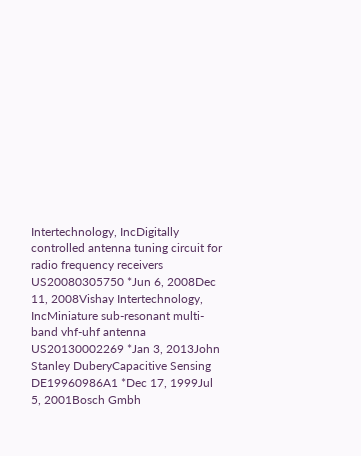Intertechnology, IncDigitally controlled antenna tuning circuit for radio frequency receivers
US20080305750 *Jun 6, 2008Dec 11, 2008Vishay Intertechnology, IncMiniature sub-resonant multi-band vhf-uhf antenna
US20130002269 *Jan 3, 2013John Stanley DuberyCapacitive Sensing
DE19960986A1 *Dec 17, 1999Jul 5, 2001Bosch Gmbh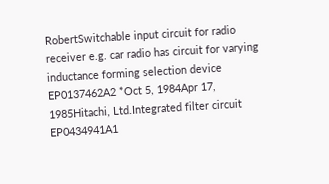RobertSwitchable input circuit for radio receiver e.g. car radio has circuit for varying inductance forming selection device
EP0137462A2 *Oct 5, 1984Apr 17, 1985Hitachi, Ltd.Integrated filter circuit
EP0434941A1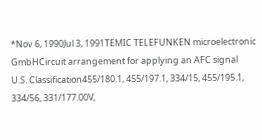*Nov 6, 1990Jul 3, 1991TEMIC TELEFUNKEN microelectronic GmbHCircuit arrangement for applying an AFC signal
U.S. Classification455/180.1, 455/197.1, 334/15, 455/195.1, 334/56, 331/177.00V,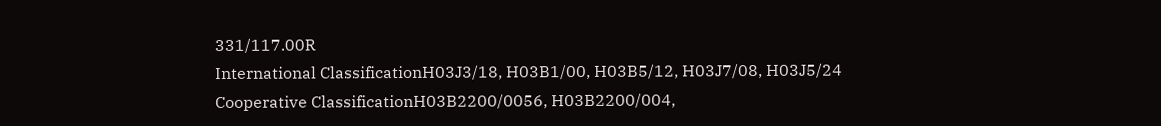331/117.00R
International ClassificationH03J3/18, H03B1/00, H03B5/12, H03J7/08, H03J5/24
Cooperative ClassificationH03B2200/0056, H03B2200/004,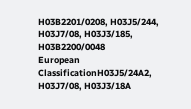H03B2201/0208, H03J5/244, H03J7/08, H03J3/185, H03B2200/0048
European ClassificationH03J5/24A2, H03J7/08, H03J3/18A